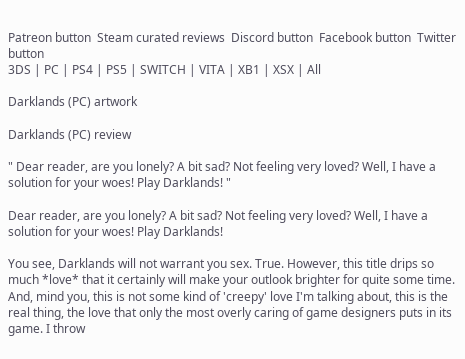Patreon button  Steam curated reviews  Discord button  Facebook button  Twitter button
3DS | PC | PS4 | PS5 | SWITCH | VITA | XB1 | XSX | All

Darklands (PC) artwork

Darklands (PC) review

" Dear reader, are you lonely? A bit sad? Not feeling very loved? Well, I have a solution for your woes! Play Darklands! "

Dear reader, are you lonely? A bit sad? Not feeling very loved? Well, I have a solution for your woes! Play Darklands!

You see, Darklands will not warrant you sex. True. However, this title drips so much *love* that it certainly will make your outlook brighter for quite some time. And, mind you, this is not some kind of 'creepy' love I'm talking about, this is the real thing, the love that only the most overly caring of game designers puts in its game. I throw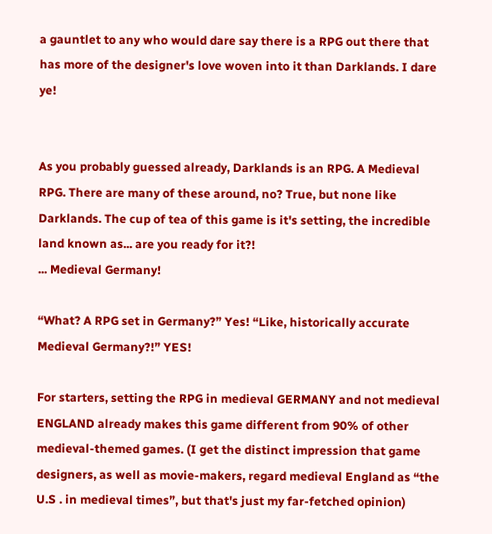a gauntlet to any who would dare say there is a RPG out there that has more of the designer's love woven into it than Darklands. I dare ye!


As you probably guessed already, Darklands is an RPG. A Medieval RPG. There are many of these around, no? True, but none like Darklands. The cup of tea of this game is it's setting, the incredible land known as... are you ready for it?!
... Medieval Germany!

“What? A RPG set in Germany?” Yes! “Like, historically accurate Medieval Germany?!” YES!

For starters, setting the RPG in medieval GERMANY and not medieval ENGLAND already makes this game different from 90% of other medieval-themed games. (I get the distinct impression that game designers, as well as movie-makers, regard medieval England as “the U.S . in medieval times”, but that's just my far-fetched opinion)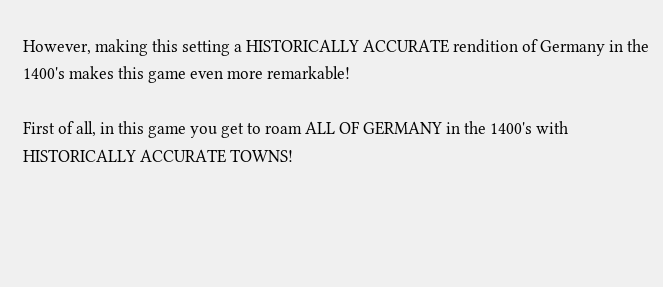However, making this setting a HISTORICALLY ACCURATE rendition of Germany in the 1400's makes this game even more remarkable!

First of all, in this game you get to roam ALL OF GERMANY in the 1400's with HISTORICALLY ACCURATE TOWNS!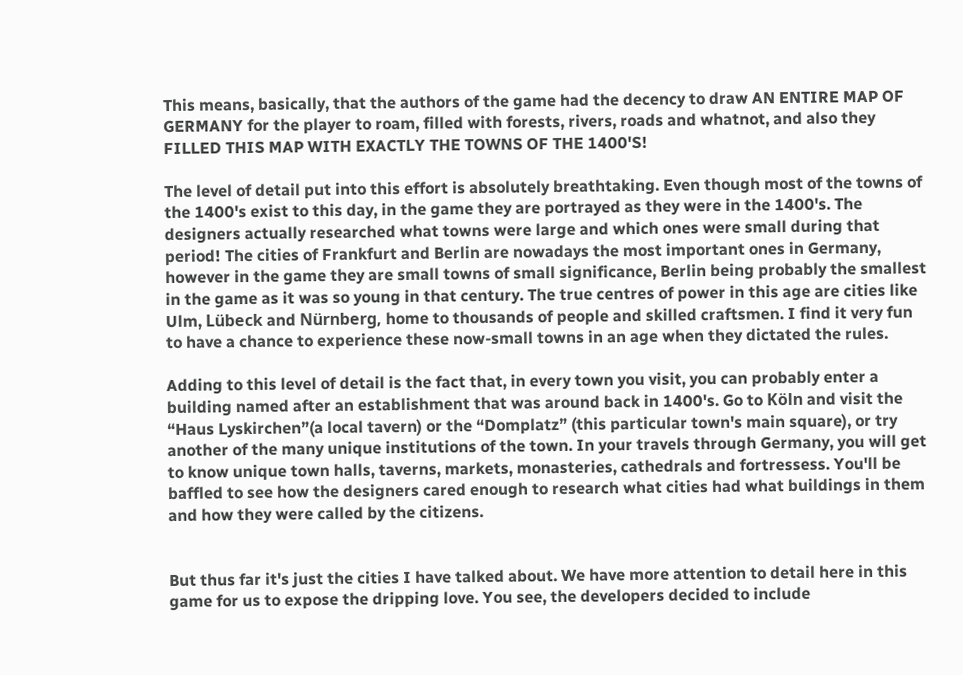This means, basically, that the authors of the game had the decency to draw AN ENTIRE MAP OF GERMANY for the player to roam, filled with forests, rivers, roads and whatnot, and also they FILLED THIS MAP WITH EXACTLY THE TOWNS OF THE 1400'S!

The level of detail put into this effort is absolutely breathtaking. Even though most of the towns of the 1400's exist to this day, in the game they are portrayed as they were in the 1400's. The designers actually researched what towns were large and which ones were small during that period! The cities of Frankfurt and Berlin are nowadays the most important ones in Germany, however in the game they are small towns of small significance, Berlin being probably the smallest in the game as it was so young in that century. The true centres of power in this age are cities like Ulm, Lübeck and Nürnberg, home to thousands of people and skilled craftsmen. I find it very fun to have a chance to experience these now-small towns in an age when they dictated the rules.

Adding to this level of detail is the fact that, in every town you visit, you can probably enter a building named after an establishment that was around back in 1400's. Go to Köln and visit the “Haus Lyskirchen”(a local tavern) or the “Domplatz” (this particular town's main square), or try another of the many unique institutions of the town. In your travels through Germany, you will get to know unique town halls, taverns, markets, monasteries, cathedrals and fortressess. You'll be baffled to see how the designers cared enough to research what cities had what buildings in them and how they were called by the citizens.


But thus far it's just the cities I have talked about. We have more attention to detail here in this game for us to expose the dripping love. You see, the developers decided to include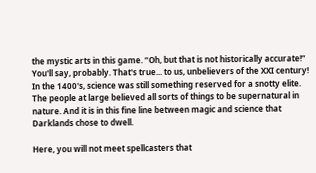the mystic arts in this game. “Oh, but that is not historically accurate!” You'll say, probably. That's true... to us, unbelievers of the XXI century! In the 1400's, science was still something reserved for a snotty elite. The people at large believed all sorts of things to be supernatural in nature. And it is in this fine line between magic and science that Darklands chose to dwell.

Here, you will not meet spellcasters that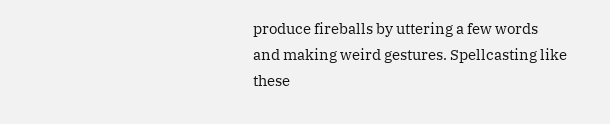produce fireballs by uttering a few words and making weird gestures. Spellcasting like these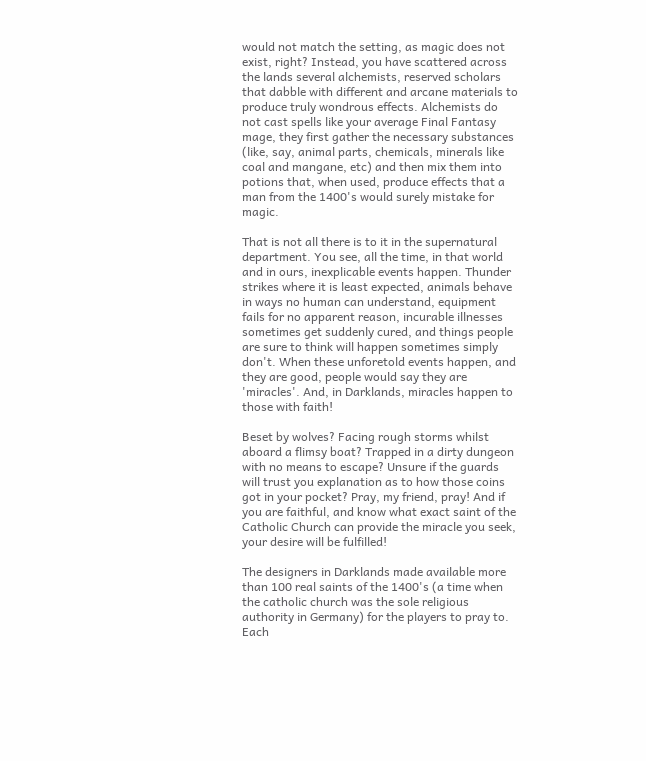would not match the setting, as magic does not exist, right? Instead, you have scattered across the lands several alchemists, reserved scholars that dabble with different and arcane materials to produce truly wondrous effects. Alchemists do not cast spells like your average Final Fantasy mage, they first gather the necessary substances (like, say, animal parts, chemicals, minerals like coal and mangane, etc) and then mix them into potions that, when used, produce effects that a man from the 1400's would surely mistake for magic.

That is not all there is to it in the supernatural department. You see, all the time, in that world and in ours, inexplicable events happen. Thunder strikes where it is least expected, animals behave in ways no human can understand, equipment fails for no apparent reason, incurable illnesses sometimes get suddenly cured, and things people are sure to think will happen sometimes simply don't. When these unforetold events happen, and they are good, people would say they are 'miracles'. And, in Darklands, miracles happen to those with faith!

Beset by wolves? Facing rough storms whilst aboard a flimsy boat? Trapped in a dirty dungeon with no means to escape? Unsure if the guards will trust you explanation as to how those coins got in your pocket? Pray, my friend, pray! And if you are faithful, and know what exact saint of the Catholic Church can provide the miracle you seek, your desire will be fulfilled!

The designers in Darklands made available more than 100 real saints of the 1400's (a time when the catholic church was the sole religious authority in Germany) for the players to pray to. Each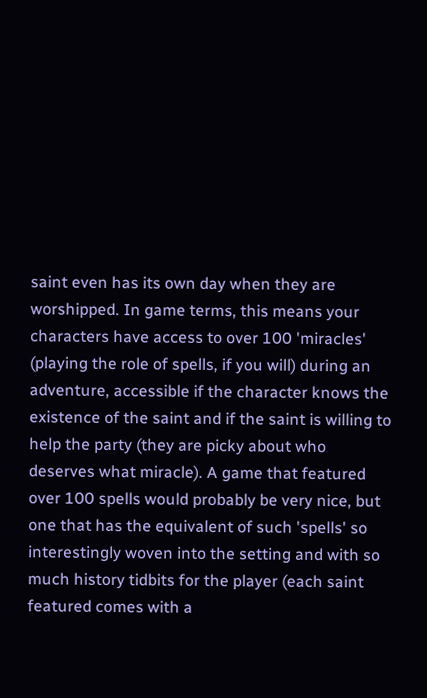saint even has its own day when they are worshipped. In game terms, this means your characters have access to over 100 'miracles' (playing the role of spells, if you will) during an adventure, accessible if the character knows the existence of the saint and if the saint is willing to help the party (they are picky about who deserves what miracle). A game that featured over 100 spells would probably be very nice, but one that has the equivalent of such 'spells' so interestingly woven into the setting and with so much history tidbits for the player (each saint featured comes with a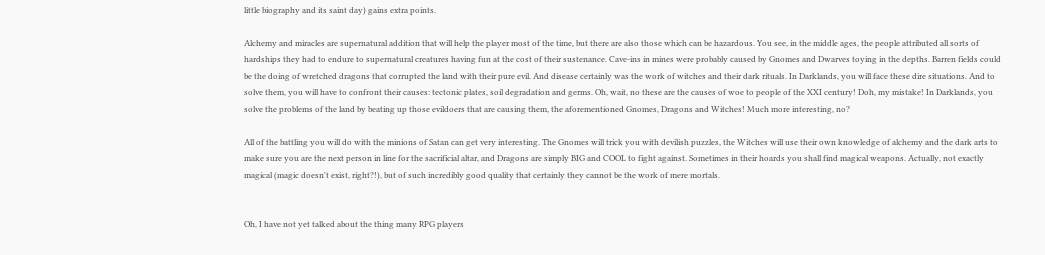little biography and its saint day) gains extra points.

Alchemy and miracles are supernatural addition that will help the player most of the time, but there are also those which can be hazardous. You see, in the middle ages, the people attributed all sorts of hardships they had to endure to supernatural creatures having fun at the cost of their sustenance. Cave-ins in mines were probably caused by Gnomes and Dwarves toying in the depths. Barren fields could be the doing of wretched dragons that corrupted the land with their pure evil. And disease certainly was the work of witches and their dark rituals. In Darklands, you will face these dire situations. And to solve them, you will have to confront their causes: tectonic plates, soil degradation and germs. Oh, wait, no these are the causes of woe to people of the XXI century! Doh, my mistake! In Darklands, you solve the problems of the land by beating up those evildoers that are causing them, the aforementioned Gnomes, Dragons and Witches! Much more interesting, no?

All of the battling you will do with the minions of Satan can get very interesting. The Gnomes will trick you with devilish puzzles, the Witches will use their own knowledge of alchemy and the dark arts to make sure you are the next person in line for the sacrificial altar, and Dragons are simply BIG and COOL to fight against. Sometimes in their hoards you shall find magical weapons. Actually, not exactly magical (magic doesn't exist, right?!), but of such incredibly good quality that certainly they cannot be the work of mere mortals.


Oh, I have not yet talked about the thing many RPG players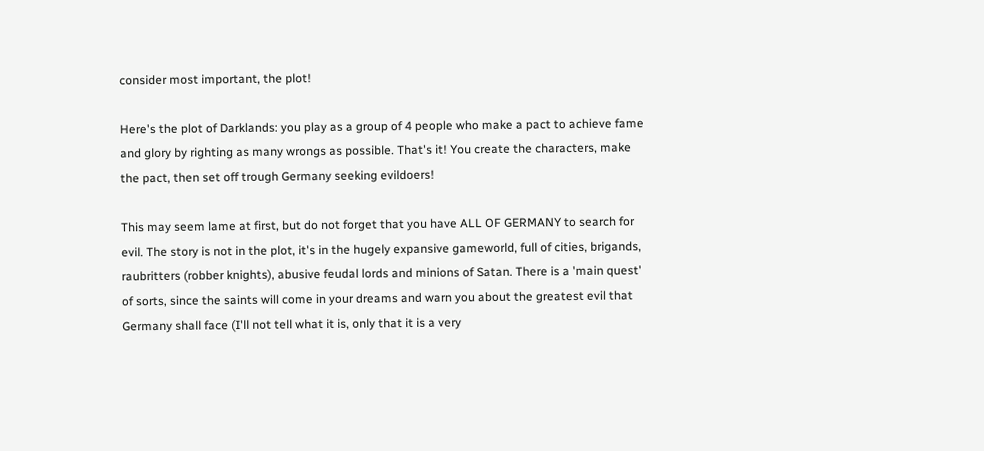consider most important, the plot!

Here's the plot of Darklands: you play as a group of 4 people who make a pact to achieve fame and glory by righting as many wrongs as possible. That's it! You create the characters, make the pact, then set off trough Germany seeking evildoers!

This may seem lame at first, but do not forget that you have ALL OF GERMANY to search for evil. The story is not in the plot, it's in the hugely expansive gameworld, full of cities, brigands, raubritters (robber knights), abusive feudal lords and minions of Satan. There is a 'main quest' of sorts, since the saints will come in your dreams and warn you about the greatest evil that Germany shall face (I'll not tell what it is, only that it is a very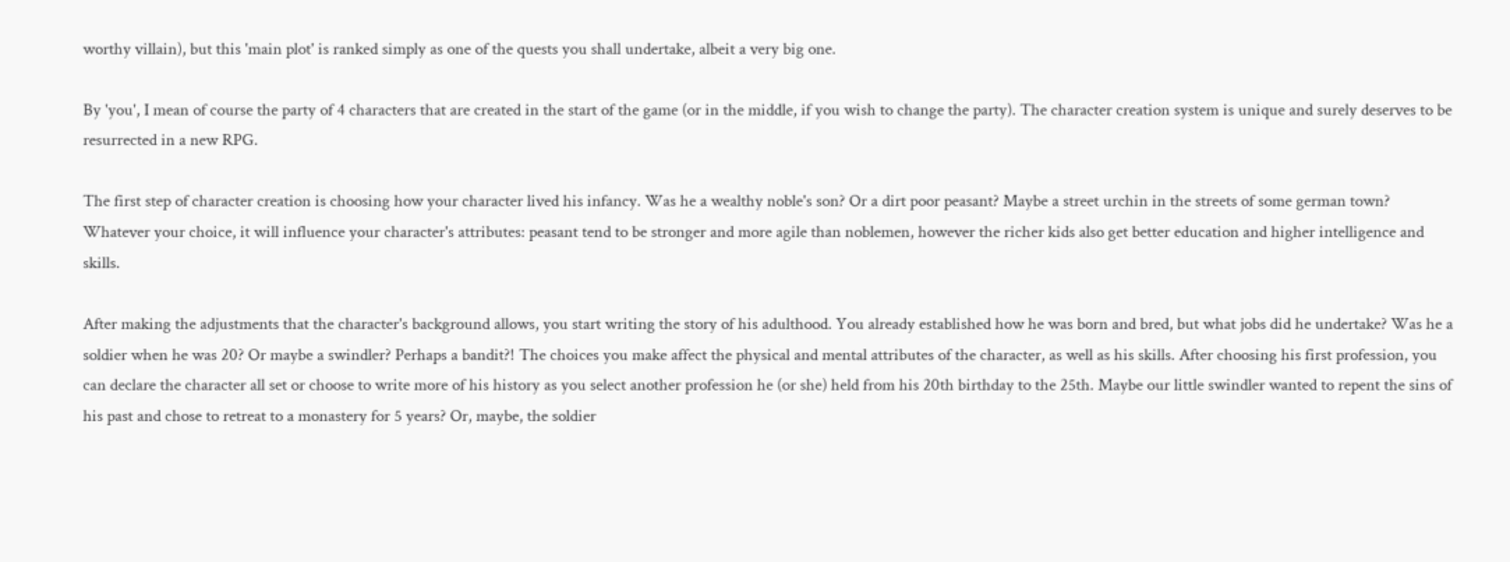worthy villain), but this 'main plot' is ranked simply as one of the quests you shall undertake, albeit a very big one.

By 'you', I mean of course the party of 4 characters that are created in the start of the game (or in the middle, if you wish to change the party). The character creation system is unique and surely deserves to be resurrected in a new RPG.

The first step of character creation is choosing how your character lived his infancy. Was he a wealthy noble's son? Or a dirt poor peasant? Maybe a street urchin in the streets of some german town? Whatever your choice, it will influence your character's attributes: peasant tend to be stronger and more agile than noblemen, however the richer kids also get better education and higher intelligence and skills.

After making the adjustments that the character's background allows, you start writing the story of his adulthood. You already established how he was born and bred, but what jobs did he undertake? Was he a soldier when he was 20? Or maybe a swindler? Perhaps a bandit?! The choices you make affect the physical and mental attributes of the character, as well as his skills. After choosing his first profession, you can declare the character all set or choose to write more of his history as you select another profession he (or she) held from his 20th birthday to the 25th. Maybe our little swindler wanted to repent the sins of his past and chose to retreat to a monastery for 5 years? Or, maybe, the soldier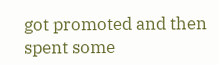got promoted and then spent some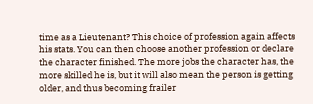time as a Lieutenant? This choice of profession again affects his stats. You can then choose another profession or declare the character finished. The more jobs the character has, the more skilled he is, but it will also mean the person is getting older, and thus becoming frailer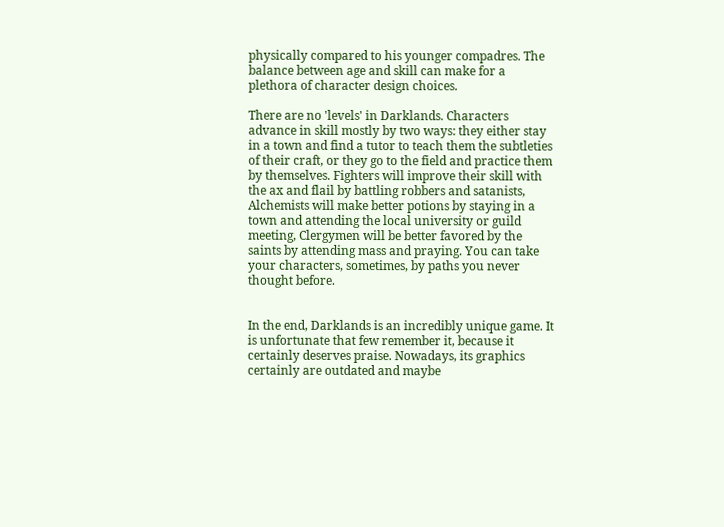physically compared to his younger compadres. The balance between age and skill can make for a plethora of character design choices.

There are no 'levels' in Darklands. Characters advance in skill mostly by two ways: they either stay in a town and find a tutor to teach them the subtleties of their craft, or they go to the field and practice them by themselves. Fighters will improve their skill with the ax and flail by battling robbers and satanists, Alchemists will make better potions by staying in a town and attending the local university or guild meeting, Clergymen will be better favored by the saints by attending mass and praying. You can take your characters, sometimes, by paths you never thought before.


In the end, Darklands is an incredibly unique game. It is unfortunate that few remember it, because it certainly deserves praise. Nowadays, its graphics certainly are outdated and maybe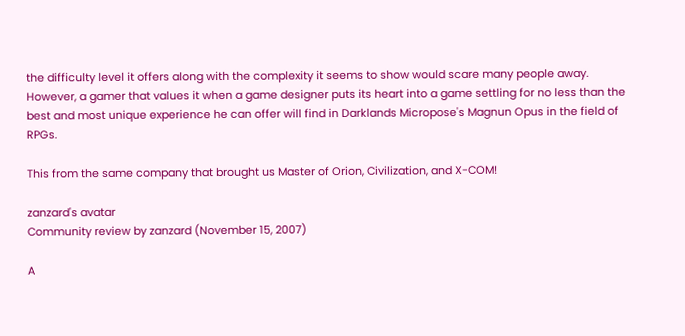the difficulty level it offers along with the complexity it seems to show would scare many people away. However, a gamer that values it when a game designer puts its heart into a game settling for no less than the best and most unique experience he can offer will find in Darklands Micropose's Magnun Opus in the field of RPGs.

This from the same company that brought us Master of Orion, Civilization, and X-COM!

zanzard's avatar
Community review by zanzard (November 15, 2007)

A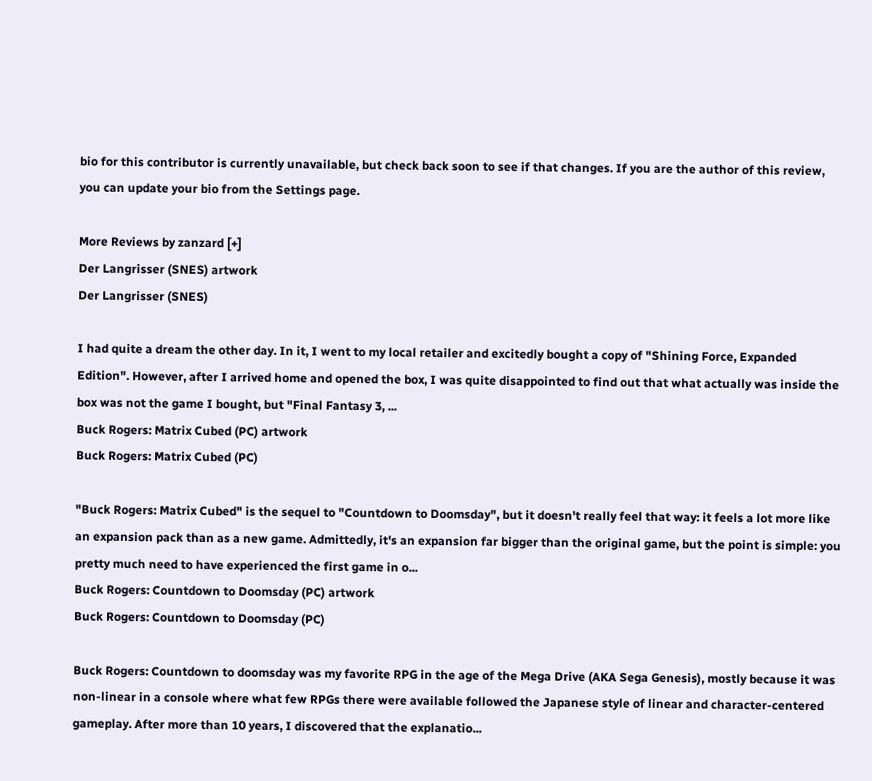bio for this contributor is currently unavailable, but check back soon to see if that changes. If you are the author of this review, you can update your bio from the Settings page.

More Reviews by zanzard [+]
Der Langrisser (SNES) artwork
Der Langrisser (SNES)

I had quite a dream the other day. In it, I went to my local retailer and excitedly bought a copy of "Shining Force, Expanded Edition". However, after I arrived home and opened the box, I was quite disappointed to find out that what actually was inside the box was not the game I bought, but "Final Fantasy 3, ...
Buck Rogers: Matrix Cubed (PC) artwork
Buck Rogers: Matrix Cubed (PC)

"Buck Rogers: Matrix Cubed" is the sequel to "Countdown to Doomsday", but it doesn't really feel that way: it feels a lot more like an expansion pack than as a new game. Admittedly, it's an expansion far bigger than the original game, but the point is simple: you pretty much need to have experienced the first game in o...
Buck Rogers: Countdown to Doomsday (PC) artwork
Buck Rogers: Countdown to Doomsday (PC)

Buck Rogers: Countdown to doomsday was my favorite RPG in the age of the Mega Drive (AKA Sega Genesis), mostly because it was non-linear in a console where what few RPGs there were available followed the Japanese style of linear and character-centered gameplay. After more than 10 years, I discovered that the explanatio...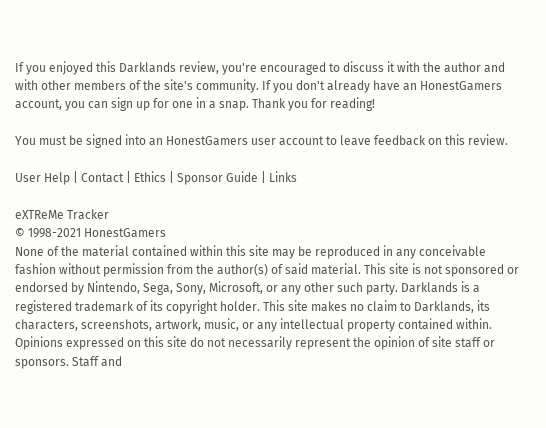If you enjoyed this Darklands review, you're encouraged to discuss it with the author and with other members of the site's community. If you don't already have an HonestGamers account, you can sign up for one in a snap. Thank you for reading!

You must be signed into an HonestGamers user account to leave feedback on this review.

User Help | Contact | Ethics | Sponsor Guide | Links

eXTReMe Tracker
© 1998-2021 HonestGamers
None of the material contained within this site may be reproduced in any conceivable fashion without permission from the author(s) of said material. This site is not sponsored or endorsed by Nintendo, Sega, Sony, Microsoft, or any other such party. Darklands is a registered trademark of its copyright holder. This site makes no claim to Darklands, its characters, screenshots, artwork, music, or any intellectual property contained within. Opinions expressed on this site do not necessarily represent the opinion of site staff or sponsors. Staff and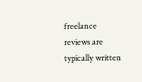freelance reviews are typically written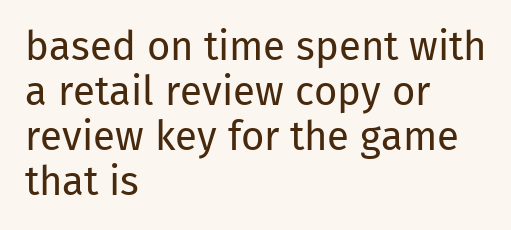based on time spent with a retail review copy or review key for the game that is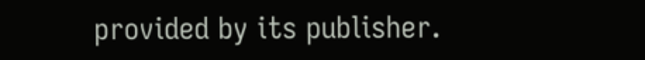provided by its publisher.